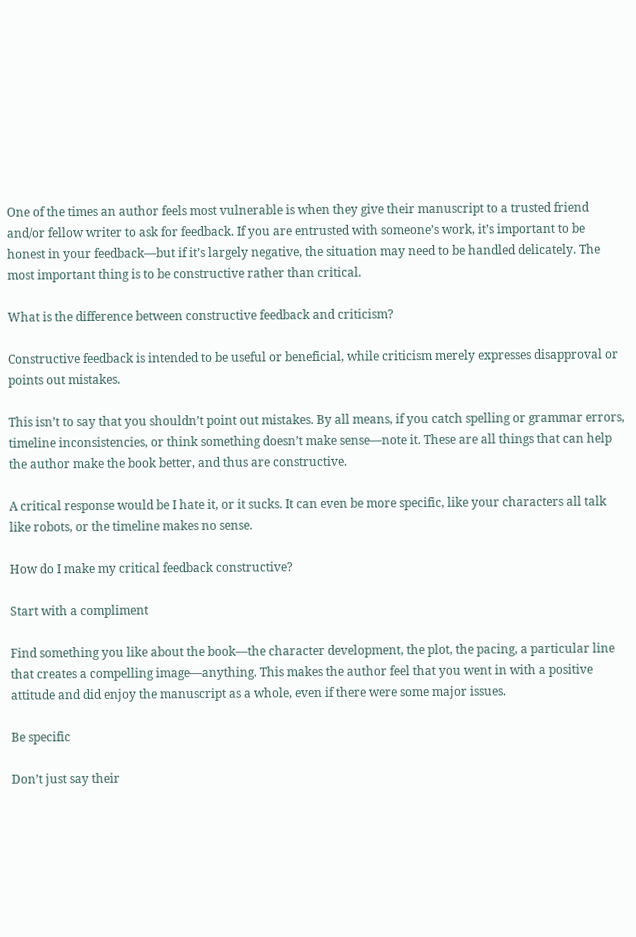One of the times an author feels most vulnerable is when they give their manuscript to a trusted friend and/or fellow writer to ask for feedback. If you are entrusted with someone’s work, it’s important to be honest in your feedback—but if it’s largely negative, the situation may need to be handled delicately. The most important thing is to be constructive rather than critical.

What is the difference between constructive feedback and criticism?

Constructive feedback is intended to be useful or beneficial, while criticism merely expresses disapproval or points out mistakes.

This isn’t to say that you shouldn’t point out mistakes. By all means, if you catch spelling or grammar errors, timeline inconsistencies, or think something doesn’t make sense—note it. These are all things that can help the author make the book better, and thus are constructive.

A critical response would be I hate it, or it sucks. It can even be more specific, like your characters all talk like robots, or the timeline makes no sense.

How do I make my critical feedback constructive?

Start with a compliment

Find something you like about the book—the character development, the plot, the pacing, a particular line that creates a compelling image—anything. This makes the author feel that you went in with a positive attitude and did enjoy the manuscript as a whole, even if there were some major issues.

Be specific

Don’t just say their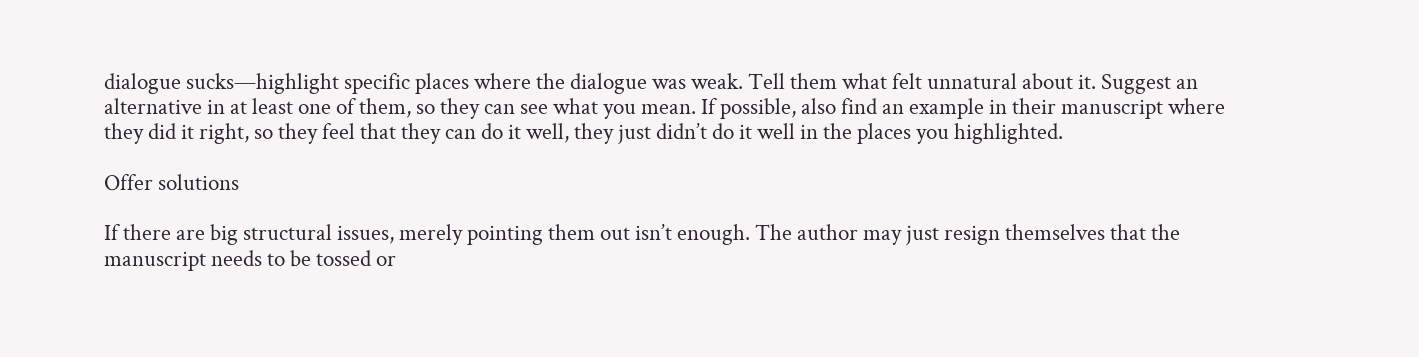dialogue sucks—highlight specific places where the dialogue was weak. Tell them what felt unnatural about it. Suggest an alternative in at least one of them, so they can see what you mean. If possible, also find an example in their manuscript where they did it right, so they feel that they can do it well, they just didn’t do it well in the places you highlighted.

Offer solutions

If there are big structural issues, merely pointing them out isn’t enough. The author may just resign themselves that the manuscript needs to be tossed or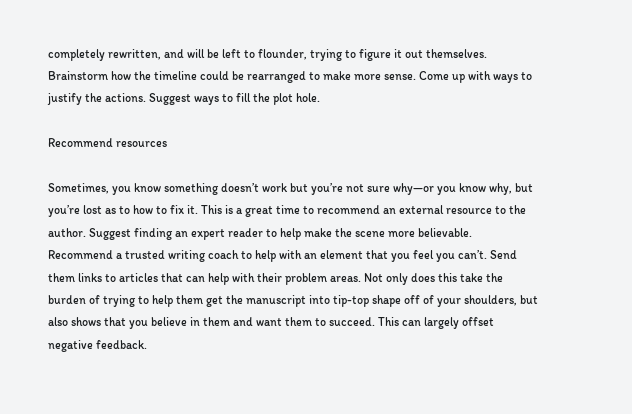completely rewritten, and will be left to flounder, trying to figure it out themselves. Brainstorm how the timeline could be rearranged to make more sense. Come up with ways to justify the actions. Suggest ways to fill the plot hole.

Recommend resources

Sometimes, you know something doesn’t work but you’re not sure why—or you know why, but you’re lost as to how to fix it. This is a great time to recommend an external resource to the author. Suggest finding an expert reader to help make the scene more believable. Recommend a trusted writing coach to help with an element that you feel you can’t. Send them links to articles that can help with their problem areas. Not only does this take the burden of trying to help them get the manuscript into tip-top shape off of your shoulders, but also shows that you believe in them and want them to succeed. This can largely offset negative feedback.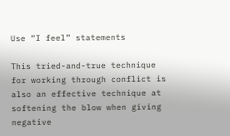Use “I feel” statements

This tried-and-true technique for working through conflict is also an effective technique at softening the blow when giving negative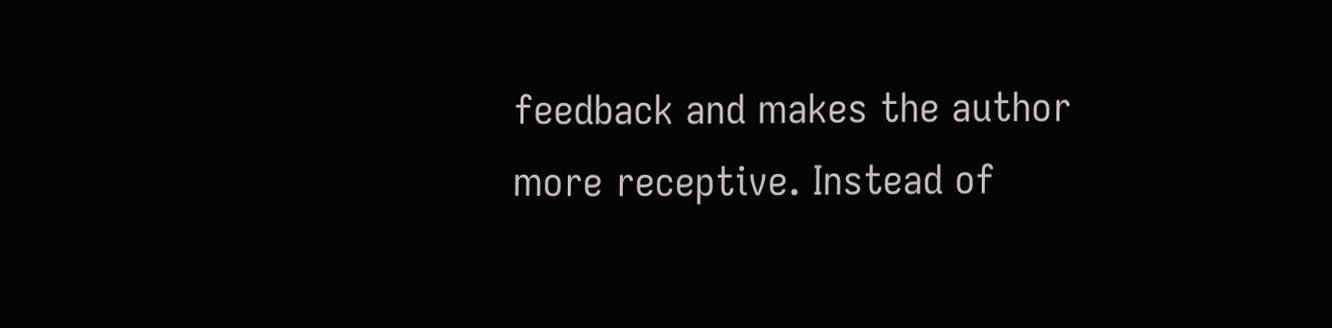feedback and makes the author more receptive. Instead of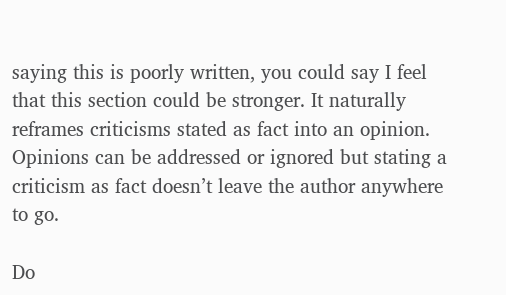saying this is poorly written, you could say I feel that this section could be stronger. It naturally reframes criticisms stated as fact into an opinion. Opinions can be addressed or ignored but stating a criticism as fact doesn’t leave the author anywhere to go.

Do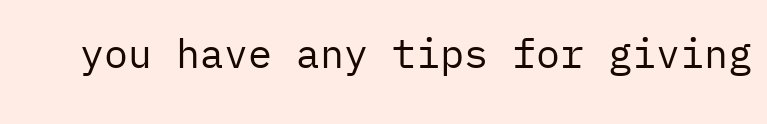you have any tips for giving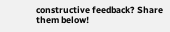constructive feedback? Share them below!